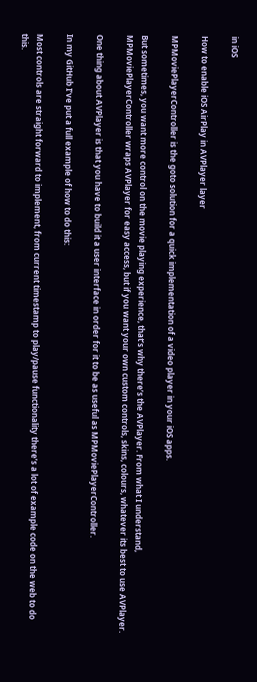in iOS

How to enable iOS AirPlay in AVPlayer layer

MPMoviePlayerController is the goto solution for a quick implementation of a video player in your iOS apps.

But sometimes, you want more control on the movie playing experience, that’s why there’s the AVPlayer. From what I understand, MPMoviePlayerController wraps AVPlayer for easy access, but if you want your own custom controls, skins, colours, whatever its best to use AVPlayer.

One thing about AVPlayer is that you have to build it a user interface in order for it to be as useful as MPMoviePlayerController.

In my GitHub I’ve put a full example of how to do this:

Most controls are straight forward to implement, from current timestamp to play/pause functionality there’s a lot of example code on the web to do this.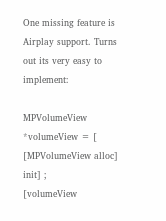One missing feature is Airplay support. Turns out its very easy to implement:

MPVolumeView *volumeView = [ [MPVolumeView alloc] init] ;
[volumeView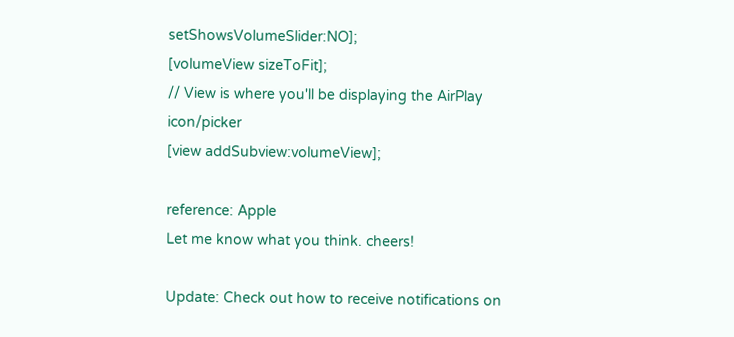setShowsVolumeSlider:NO];
[volumeView sizeToFit];
// View is where you'll be displaying the AirPlay icon/picker
[view addSubview:volumeView];

reference: Apple
Let me know what you think. cheers!

Update: Check out how to receive notifications on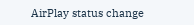AirPlay status change